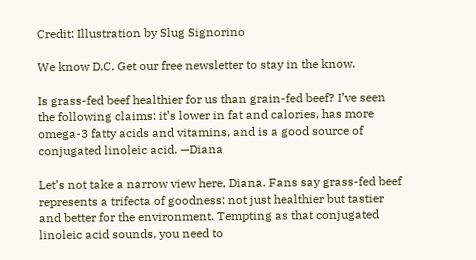Credit: Illustration by Slug Signorino

We know D.C. Get our free newsletter to stay in the know.

Is grass-fed beef healthier for us than grain-fed beef? I’ve seen the following claims: it’s lower in fat and calories, has more omega-3 fatty acids and vitamins, and is a good source of conjugated linoleic acid. —Diana

Let’s not take a narrow view here, Diana. Fans say grass-fed beef represents a trifecta of goodness: not just healthier but tastier and better for the environment. Tempting as that conjugated linoleic acid sounds, you need to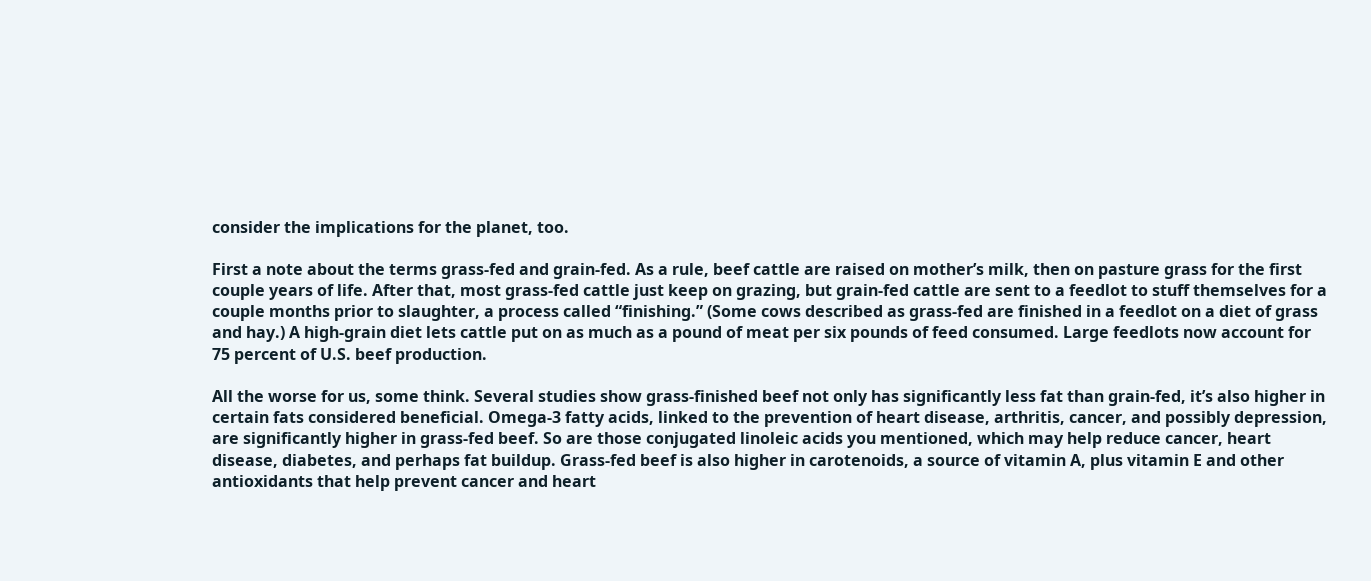consider the implications for the planet, too.

First a note about the terms grass-fed and grain-fed. As a rule, beef cattle are raised on mother’s milk, then on pasture grass for the first couple years of life. After that, most grass-fed cattle just keep on grazing, but grain-fed cattle are sent to a feedlot to stuff themselves for a couple months prior to slaughter, a process called “finishing.” (Some cows described as grass-fed are finished in a feedlot on a diet of grass and hay.) A high-grain diet lets cattle put on as much as a pound of meat per six pounds of feed consumed. Large feedlots now account for 75 percent of U.S. beef production.

All the worse for us, some think. Several studies show grass-finished beef not only has significantly less fat than grain-fed, it’s also higher in certain fats considered beneficial. Omega-3 fatty acids, linked to the prevention of heart disease, arthritis, cancer, and possibly depression, are significantly higher in grass-fed beef. So are those conjugated linoleic acids you mentioned, which may help reduce cancer, heart disease, diabetes, and perhaps fat buildup. Grass-fed beef is also higher in carotenoids, a source of vitamin A, plus vitamin E and other antioxidants that help prevent cancer and heart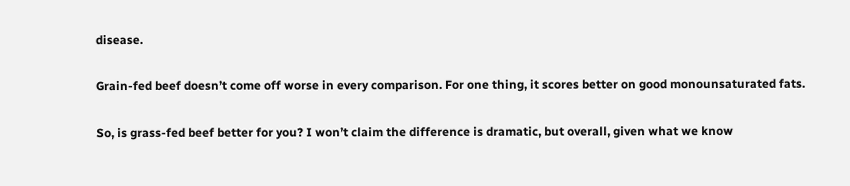disease.

Grain-fed beef doesn’t come off worse in every comparison. For one thing, it scores better on good monounsaturated fats.

So, is grass-fed beef better for you? I won’t claim the difference is dramatic, but overall, given what we know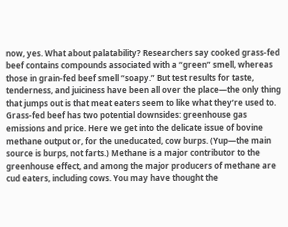now, yes. What about palatability? Researchers say cooked grass-fed beef contains compounds associated with a “green” smell, whereas those in grain-fed beef smell “soapy.” But test results for taste, tenderness, and juiciness have been all over the place—the only thing that jumps out is that meat eaters seem to like what they’re used to. Grass-fed beef has two potential downsides: greenhouse gas emissions and price. Here we get into the delicate issue of bovine methane output or, for the uneducated, cow burps. (Yup—the main source is burps, not farts.) Methane is a major contributor to the greenhouse effect, and among the major producers of methane are cud eaters, including cows. You may have thought the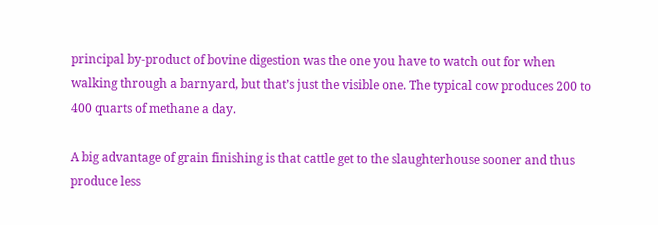principal by-product of bovine digestion was the one you have to watch out for when walking through a barnyard, but that’s just the visible one. The typical cow produces 200 to 400 quarts of methane a day.

A big advantage of grain finishing is that cattle get to the slaughterhouse sooner and thus produce less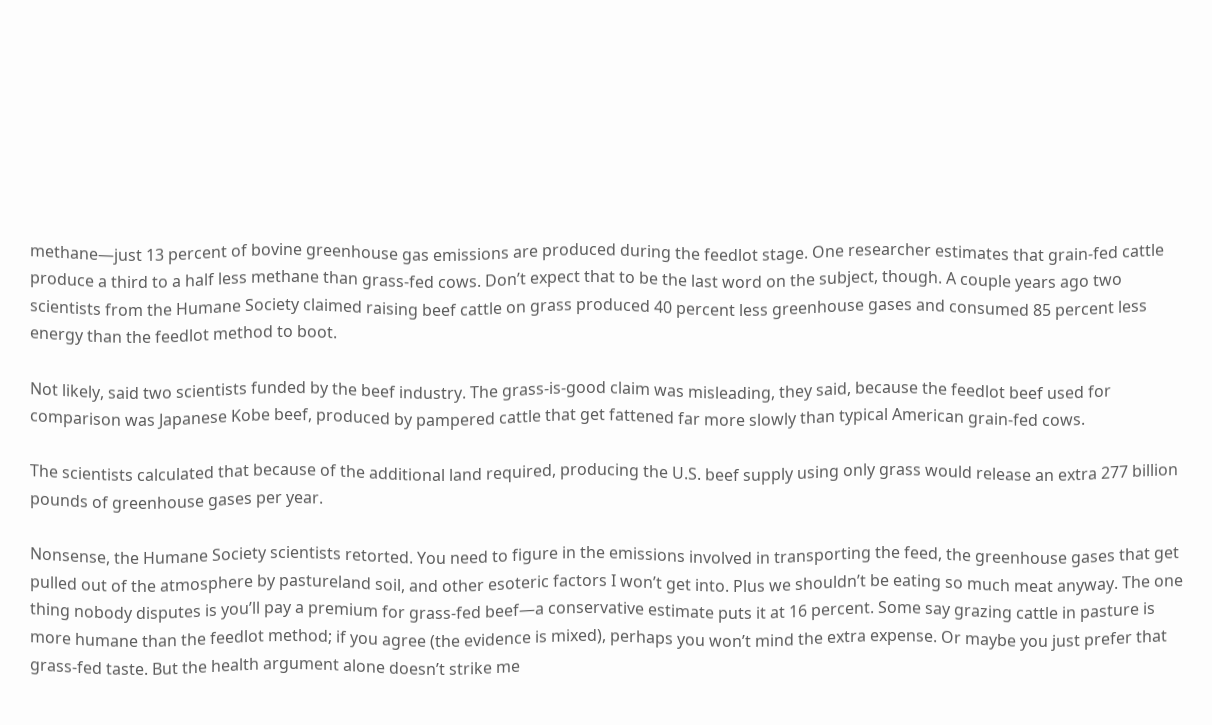methane—just 13 percent of bovine greenhouse gas emissions are produced during the feedlot stage. One researcher estimates that grain-fed cattle produce a third to a half less methane than grass-fed cows. Don’t expect that to be the last word on the subject, though. A couple years ago two scientists from the Humane Society claimed raising beef cattle on grass produced 40 percent less greenhouse gases and consumed 85 percent less energy than the feedlot method to boot.

Not likely, said two scientists funded by the beef industry. The grass-is-good claim was misleading, they said, because the feedlot beef used for comparison was Japanese Kobe beef, produced by pampered cattle that get fattened far more slowly than typical American grain-fed cows.

The scientists calculated that because of the additional land required, producing the U.S. beef supply using only grass would release an extra 277 billion pounds of greenhouse gases per year.

Nonsense, the Humane Society scientists retorted. You need to figure in the emissions involved in transporting the feed, the greenhouse gases that get pulled out of the atmosphere by pastureland soil, and other esoteric factors I won’t get into. Plus we shouldn’t be eating so much meat anyway. The one thing nobody disputes is you’ll pay a premium for grass-fed beef—a conservative estimate puts it at 16 percent. Some say grazing cattle in pasture is more humane than the feedlot method; if you agree (the evidence is mixed), perhaps you won’t mind the extra expense. Or maybe you just prefer that grass-fed taste. But the health argument alone doesn’t strike me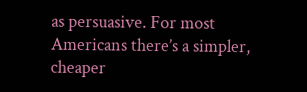as persuasive. For most Americans there’s a simpler, cheaper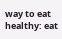way to eat healthy: eat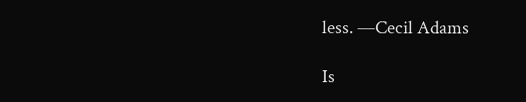less. —Cecil Adams

Is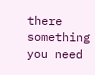there something you need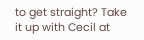to get straight? Take it up with Cecil at